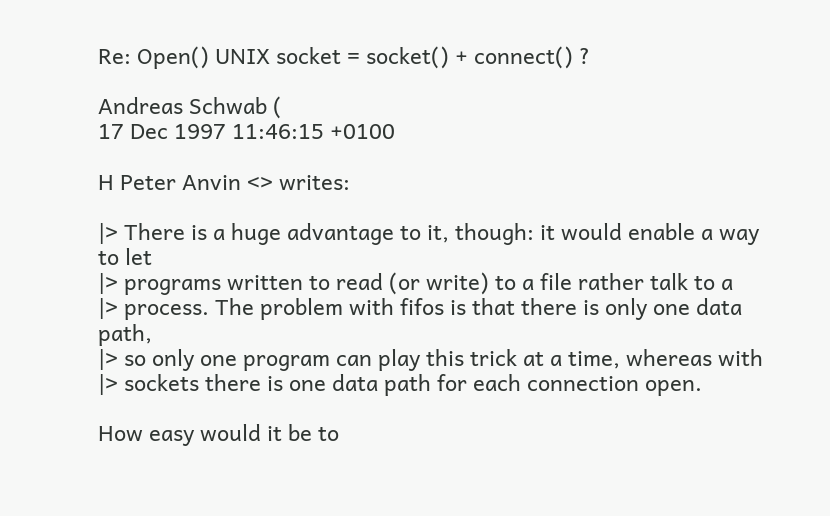Re: Open() UNIX socket = socket() + connect() ?

Andreas Schwab (
17 Dec 1997 11:46:15 +0100

H Peter Anvin <> writes:

|> There is a huge advantage to it, though: it would enable a way to let
|> programs written to read (or write) to a file rather talk to a
|> process. The problem with fifos is that there is only one data path,
|> so only one program can play this trick at a time, whereas with
|> sockets there is one data path for each connection open.

How easy would it be to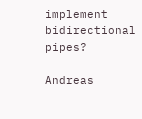implement bidirectional pipes?

Andreas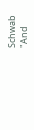Schwab                                      "And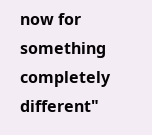now for something              completely different"